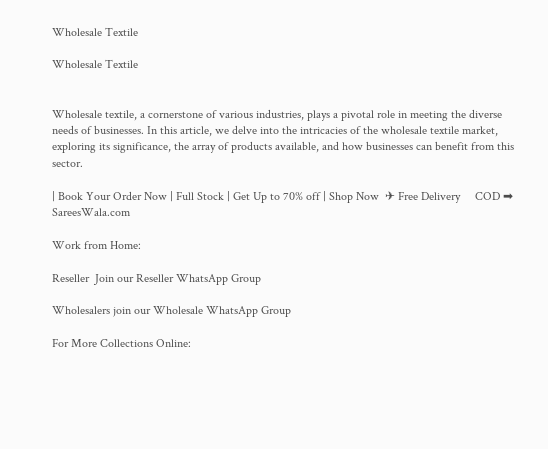Wholesale Textile

Wholesale Textile


Wholesale textile, a cornerstone of various industries, plays a pivotal role in meeting the diverse needs of businesses. In this article, we delve into the intricacies of the wholesale textile market, exploring its significance, the array of products available, and how businesses can benefit from this sector.

| Book Your Order Now | Full Stock | Get Up to 70% off | Shop Now  ✈ Free Delivery     COD ➡ SareesWala.com

Work from Home:

Reseller  Join our Reseller WhatsApp Group

Wholesalers join our Wholesale WhatsApp Group

For More Collections Online: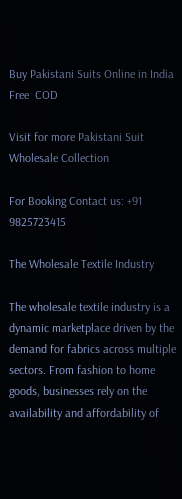Buy Pakistani Suits Online in India Free  COD

Visit for more Pakistani Suit Wholesale Collection

For Booking Contact us: +91 9825723415

The Wholesale Textile Industry

The wholesale textile industry is a dynamic marketplace driven by the demand for fabrics across multiple sectors. From fashion to home goods, businesses rely on the availability and affordability of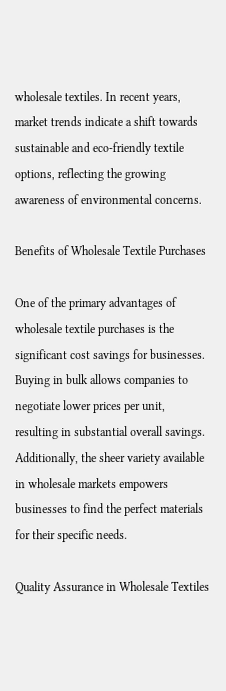wholesale textiles. In recent years, market trends indicate a shift towards sustainable and eco-friendly textile options, reflecting the growing awareness of environmental concerns.

Benefits of Wholesale Textile Purchases

One of the primary advantages of wholesale textile purchases is the significant cost savings for businesses. Buying in bulk allows companies to negotiate lower prices per unit, resulting in substantial overall savings. Additionally, the sheer variety available in wholesale markets empowers businesses to find the perfect materials for their specific needs.

Quality Assurance in Wholesale Textiles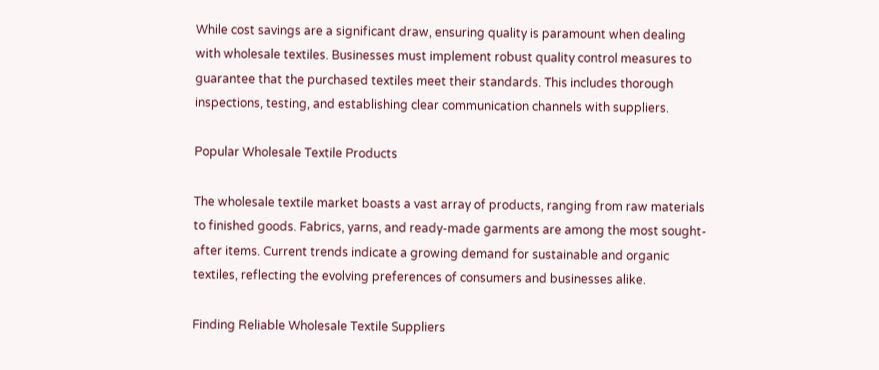While cost savings are a significant draw, ensuring quality is paramount when dealing with wholesale textiles. Businesses must implement robust quality control measures to guarantee that the purchased textiles meet their standards. This includes thorough inspections, testing, and establishing clear communication channels with suppliers.

Popular Wholesale Textile Products

The wholesale textile market boasts a vast array of products, ranging from raw materials to finished goods. Fabrics, yarns, and ready-made garments are among the most sought-after items. Current trends indicate a growing demand for sustainable and organic textiles, reflecting the evolving preferences of consumers and businesses alike.

Finding Reliable Wholesale Textile Suppliers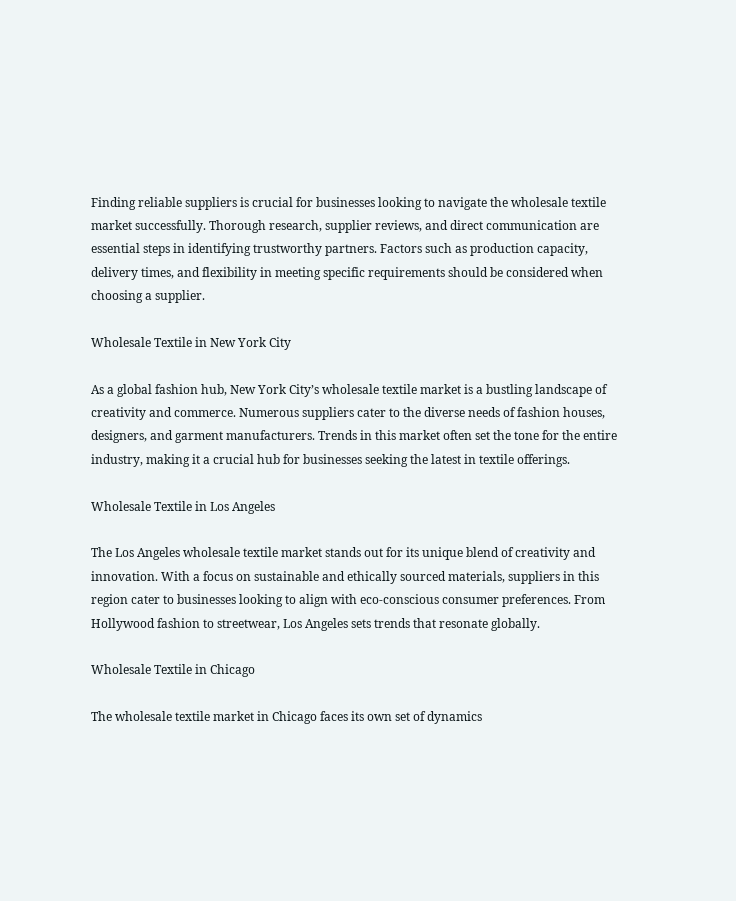Finding reliable suppliers is crucial for businesses looking to navigate the wholesale textile market successfully. Thorough research, supplier reviews, and direct communication are essential steps in identifying trustworthy partners. Factors such as production capacity, delivery times, and flexibility in meeting specific requirements should be considered when choosing a supplier.

Wholesale Textile in New York City

As a global fashion hub, New York City’s wholesale textile market is a bustling landscape of creativity and commerce. Numerous suppliers cater to the diverse needs of fashion houses, designers, and garment manufacturers. Trends in this market often set the tone for the entire industry, making it a crucial hub for businesses seeking the latest in textile offerings.

Wholesale Textile in Los Angeles

The Los Angeles wholesale textile market stands out for its unique blend of creativity and innovation. With a focus on sustainable and ethically sourced materials, suppliers in this region cater to businesses looking to align with eco-conscious consumer preferences. From Hollywood fashion to streetwear, Los Angeles sets trends that resonate globally.

Wholesale Textile in Chicago

The wholesale textile market in Chicago faces its own set of dynamics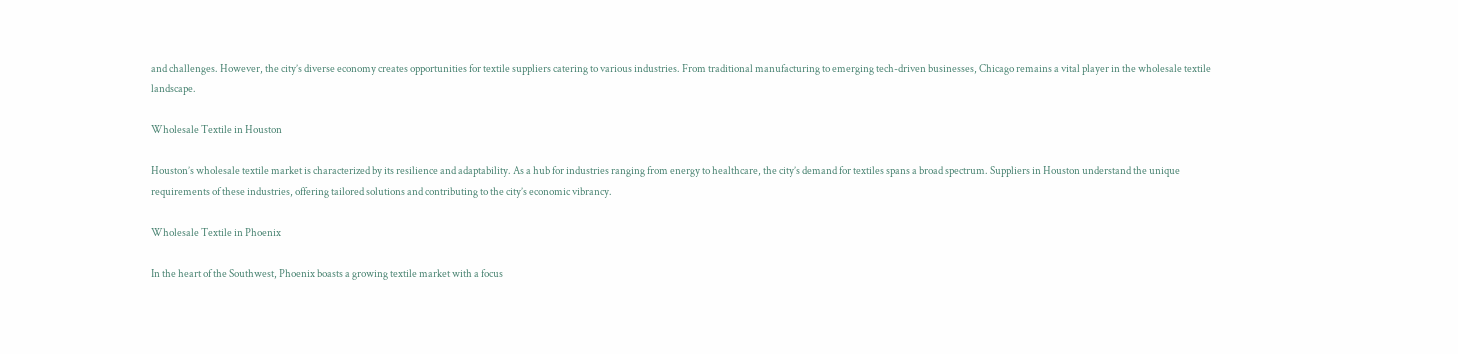and challenges. However, the city’s diverse economy creates opportunities for textile suppliers catering to various industries. From traditional manufacturing to emerging tech-driven businesses, Chicago remains a vital player in the wholesale textile landscape.

Wholesale Textile in Houston

Houston’s wholesale textile market is characterized by its resilience and adaptability. As a hub for industries ranging from energy to healthcare, the city’s demand for textiles spans a broad spectrum. Suppliers in Houston understand the unique requirements of these industries, offering tailored solutions and contributing to the city’s economic vibrancy.

Wholesale Textile in Phoenix

In the heart of the Southwest, Phoenix boasts a growing textile market with a focus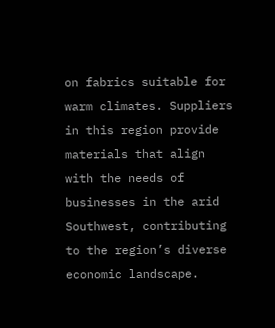on fabrics suitable for warm climates. Suppliers in this region provide materials that align with the needs of businesses in the arid Southwest, contributing to the region’s diverse economic landscape.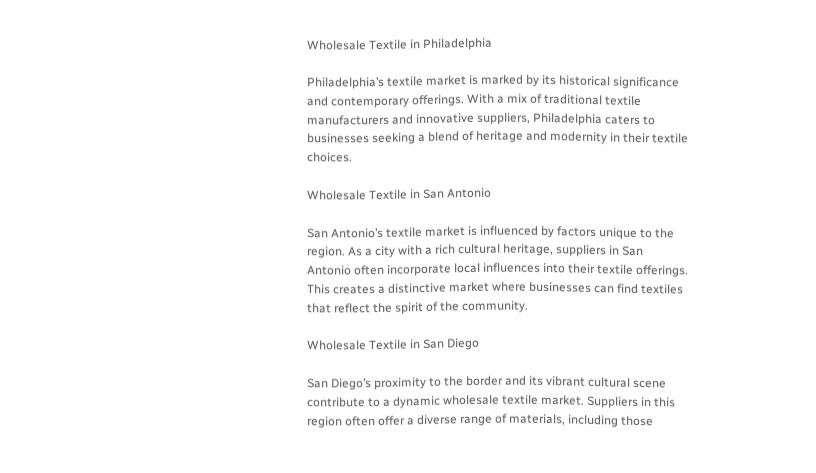Wholesale Textile in Philadelphia

Philadelphia’s textile market is marked by its historical significance and contemporary offerings. With a mix of traditional textile manufacturers and innovative suppliers, Philadelphia caters to businesses seeking a blend of heritage and modernity in their textile choices.

Wholesale Textile in San Antonio

San Antonio’s textile market is influenced by factors unique to the region. As a city with a rich cultural heritage, suppliers in San Antonio often incorporate local influences into their textile offerings. This creates a distinctive market where businesses can find textiles that reflect the spirit of the community.

Wholesale Textile in San Diego

San Diego’s proximity to the border and its vibrant cultural scene contribute to a dynamic wholesale textile market. Suppliers in this region often offer a diverse range of materials, including those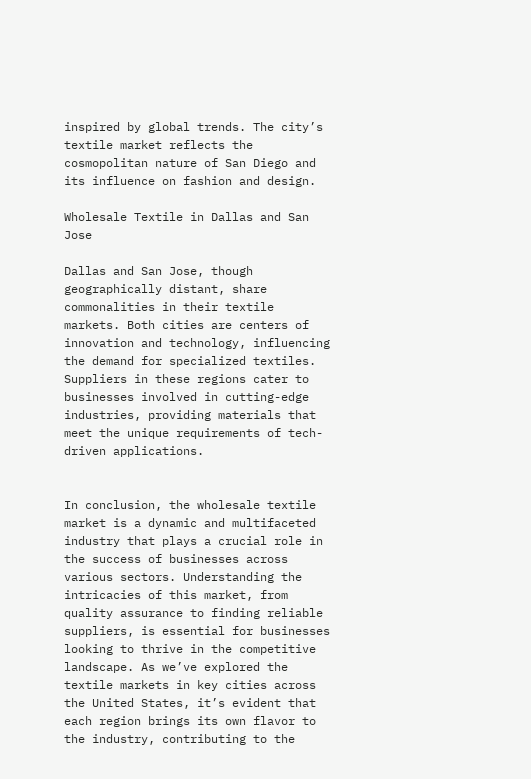inspired by global trends. The city’s textile market reflects the cosmopolitan nature of San Diego and its influence on fashion and design.

Wholesale Textile in Dallas and San Jose

Dallas and San Jose, though geographically distant, share commonalities in their textile markets. Both cities are centers of innovation and technology, influencing the demand for specialized textiles. Suppliers in these regions cater to businesses involved in cutting-edge industries, providing materials that meet the unique requirements of tech-driven applications.


In conclusion, the wholesale textile market is a dynamic and multifaceted industry that plays a crucial role in the success of businesses across various sectors. Understanding the intricacies of this market, from quality assurance to finding reliable suppliers, is essential for businesses looking to thrive in the competitive landscape. As we’ve explored the textile markets in key cities across the United States, it’s evident that each region brings its own flavor to the industry, contributing to the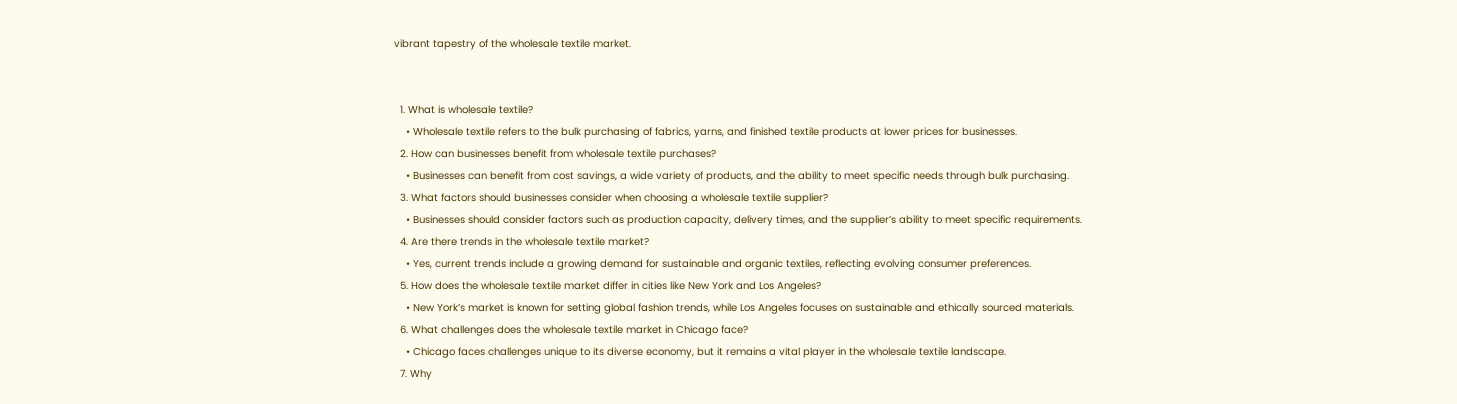vibrant tapestry of the wholesale textile market.


  1. What is wholesale textile?
    • Wholesale textile refers to the bulk purchasing of fabrics, yarns, and finished textile products at lower prices for businesses.
  2. How can businesses benefit from wholesale textile purchases?
    • Businesses can benefit from cost savings, a wide variety of products, and the ability to meet specific needs through bulk purchasing.
  3. What factors should businesses consider when choosing a wholesale textile supplier?
    • Businesses should consider factors such as production capacity, delivery times, and the supplier’s ability to meet specific requirements.
  4. Are there trends in the wholesale textile market?
    • Yes, current trends include a growing demand for sustainable and organic textiles, reflecting evolving consumer preferences.
  5. How does the wholesale textile market differ in cities like New York and Los Angeles?
    • New York’s market is known for setting global fashion trends, while Los Angeles focuses on sustainable and ethically sourced materials.
  6. What challenges does the wholesale textile market in Chicago face?
    • Chicago faces challenges unique to its diverse economy, but it remains a vital player in the wholesale textile landscape.
  7. Why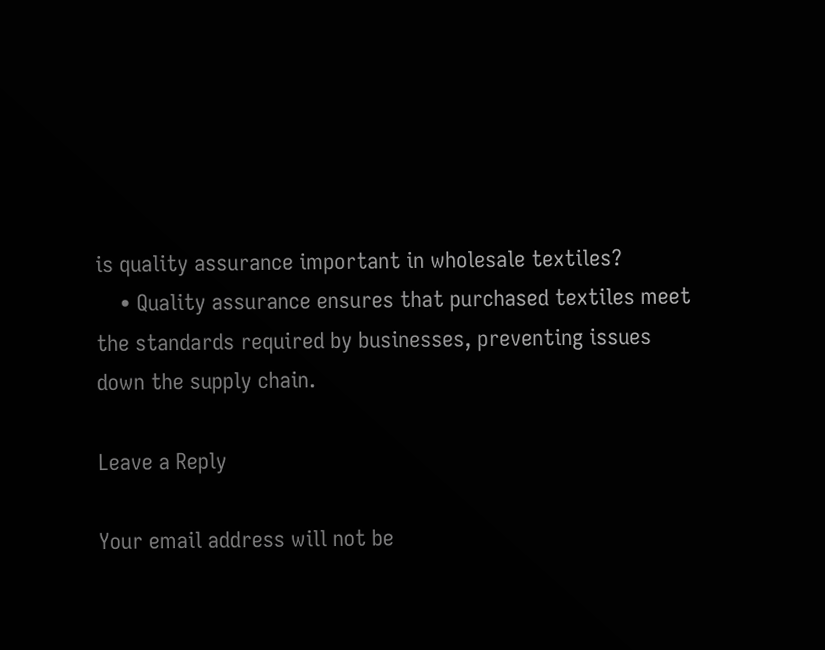is quality assurance important in wholesale textiles?
    • Quality assurance ensures that purchased textiles meet the standards required by businesses, preventing issues down the supply chain.

Leave a Reply

Your email address will not be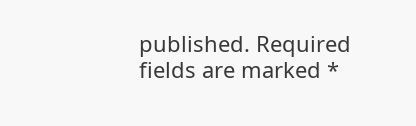published. Required fields are marked *